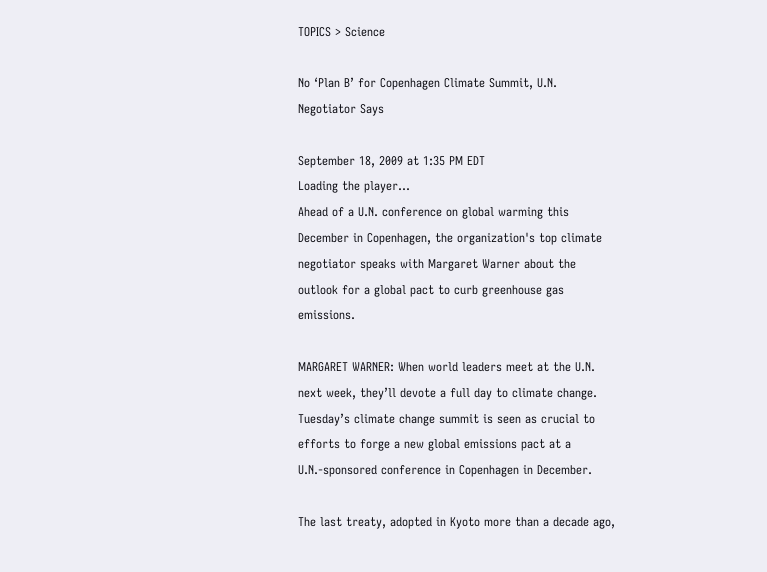TOPICS > Science

No ‘Plan B’ for Copenhagen Climate Summit, U.N. Negotiator Says

September 18, 2009 at 1:35 PM EDT
Loading the player...
Ahead of a U.N. conference on global warming this December in Copenhagen, the organization's top climate negotiator speaks with Margaret Warner about the outlook for a global pact to curb greenhouse gas emissions.

MARGARET WARNER: When world leaders meet at the U.N. next week, they’ll devote a full day to climate change. Tuesday’s climate change summit is seen as crucial to efforts to forge a new global emissions pact at a U.N.-sponsored conference in Copenhagen in December.

The last treaty, adopted in Kyoto more than a decade ago,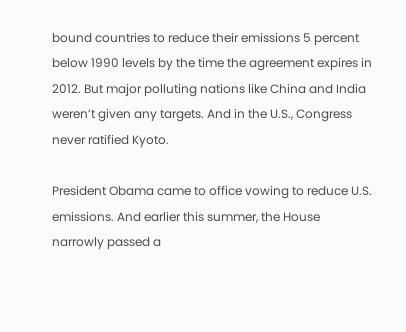bound countries to reduce their emissions 5 percent below 1990 levels by the time the agreement expires in 2012. But major polluting nations like China and India weren’t given any targets. And in the U.S., Congress never ratified Kyoto.

President Obama came to office vowing to reduce U.S. emissions. And earlier this summer, the House narrowly passed a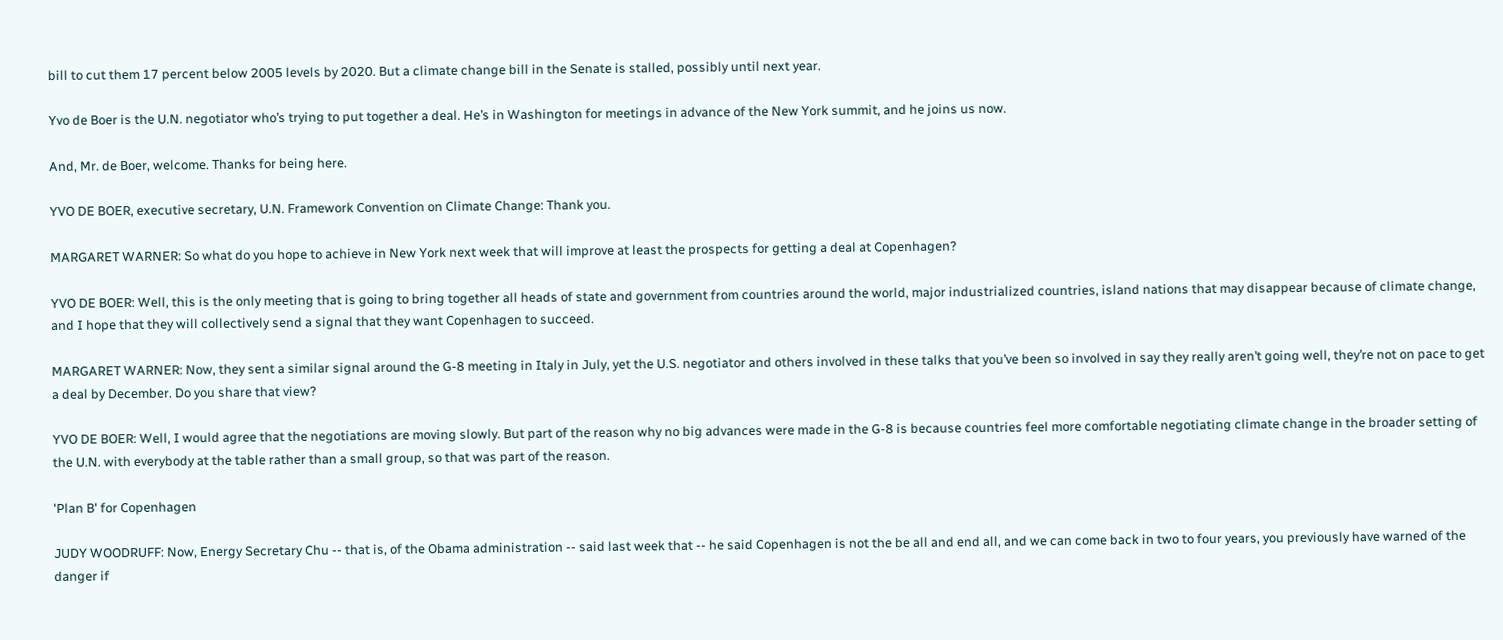bill to cut them 17 percent below 2005 levels by 2020. But a climate change bill in the Senate is stalled, possibly until next year.

Yvo de Boer is the U.N. negotiator who’s trying to put together a deal. He’s in Washington for meetings in advance of the New York summit, and he joins us now.

And, Mr. de Boer, welcome. Thanks for being here.

YVO DE BOER, executive secretary, U.N. Framework Convention on Climate Change: Thank you.

MARGARET WARNER: So what do you hope to achieve in New York next week that will improve at least the prospects for getting a deal at Copenhagen?

YVO DE BOER: Well, this is the only meeting that is going to bring together all heads of state and government from countries around the world, major industrialized countries, island nations that may disappear because of climate change, and I hope that they will collectively send a signal that they want Copenhagen to succeed.

MARGARET WARNER: Now, they sent a similar signal around the G-8 meeting in Italy in July, yet the U.S. negotiator and others involved in these talks that you’ve been so involved in say they really aren’t going well, they’re not on pace to get a deal by December. Do you share that view?

YVO DE BOER: Well, I would agree that the negotiations are moving slowly. But part of the reason why no big advances were made in the G-8 is because countries feel more comfortable negotiating climate change in the broader setting of the U.N. with everybody at the table rather than a small group, so that was part of the reason.

'Plan B' for Copenhagen

JUDY WOODRUFF: Now, Energy Secretary Chu -- that is, of the Obama administration -- said last week that -- he said Copenhagen is not the be all and end all, and we can come back in two to four years, you previously have warned of the danger if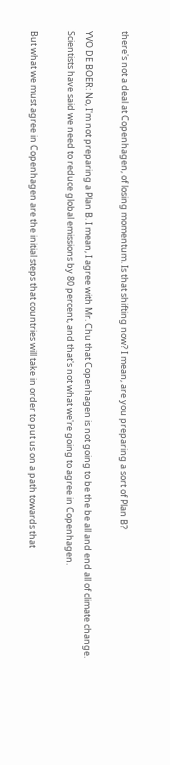there's not a deal at Copenhagen, of losing momentum. Is that shifting now? I mean, are you preparing a sort of Plan B?

YVO DE BOER: No, I'm not preparing a Plan B. I mean, I agree with Mr. Chu that Copenhagen is not going to be the be all and end all of climate change. Scientists have said we need to reduce global emissions by 80 percent, and that's not what we're going to agree in Copenhagen.

But what we must agree in Copenhagen are the initial steps that countries will take in order to put us on a path towards that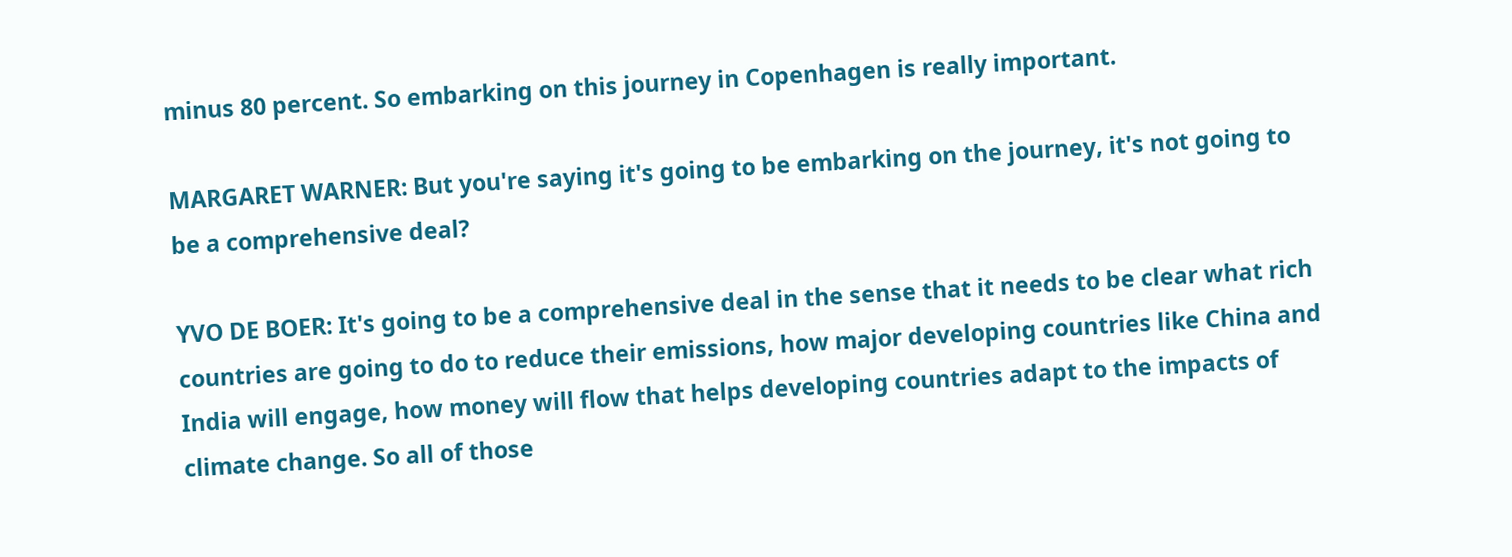minus 80 percent. So embarking on this journey in Copenhagen is really important.

MARGARET WARNER: But you're saying it's going to be embarking on the journey, it's not going to be a comprehensive deal?

YVO DE BOER: It's going to be a comprehensive deal in the sense that it needs to be clear what rich countries are going to do to reduce their emissions, how major developing countries like China and India will engage, how money will flow that helps developing countries adapt to the impacts of climate change. So all of those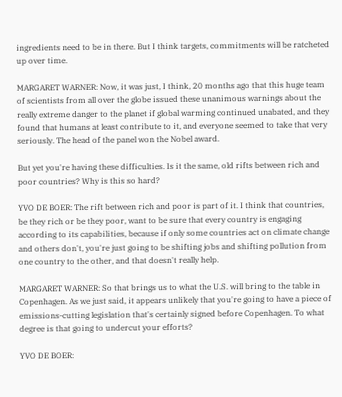ingredients need to be in there. But I think targets, commitments will be ratcheted up over time.

MARGARET WARNER: Now, it was just, I think, 20 months ago that this huge team of scientists from all over the globe issued these unanimous warnings about the really extreme danger to the planet if global warming continued unabated, and they found that humans at least contribute to it, and everyone seemed to take that very seriously. The head of the panel won the Nobel award.

But yet you're having these difficulties. Is it the same, old rifts between rich and poor countries? Why is this so hard?

YVO DE BOER: The rift between rich and poor is part of it. I think that countries, be they rich or be they poor, want to be sure that every country is engaging according to its capabilities, because if only some countries act on climate change and others don't, you're just going to be shifting jobs and shifting pollution from one country to the other, and that doesn't really help.

MARGARET WARNER: So that brings us to what the U.S. will bring to the table in Copenhagen. As we just said, it appears unlikely that you're going to have a piece of emissions-cutting legislation that's certainly signed before Copenhagen. To what degree is that going to undercut your efforts?

YVO DE BOER: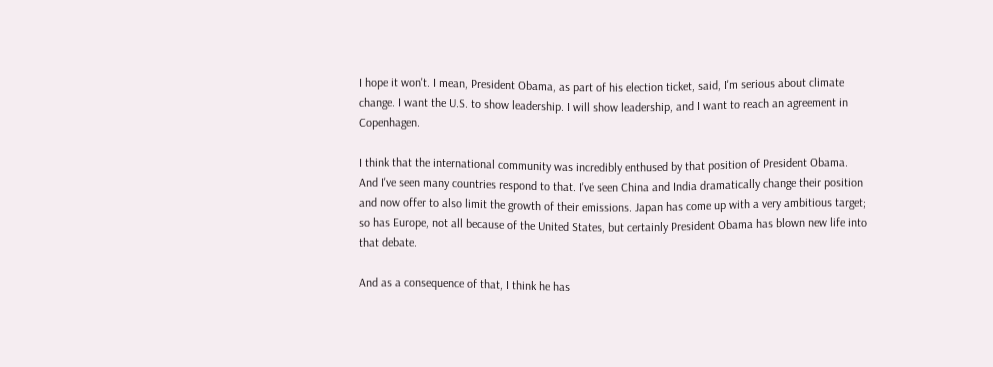I hope it won't. I mean, President Obama, as part of his election ticket, said, I'm serious about climate change. I want the U.S. to show leadership. I will show leadership, and I want to reach an agreement in Copenhagen.

I think that the international community was incredibly enthused by that position of President Obama. And I've seen many countries respond to that. I've seen China and India dramatically change their position and now offer to also limit the growth of their emissions. Japan has come up with a very ambitious target; so has Europe, not all because of the United States, but certainly President Obama has blown new life into that debate.

And as a consequence of that, I think he has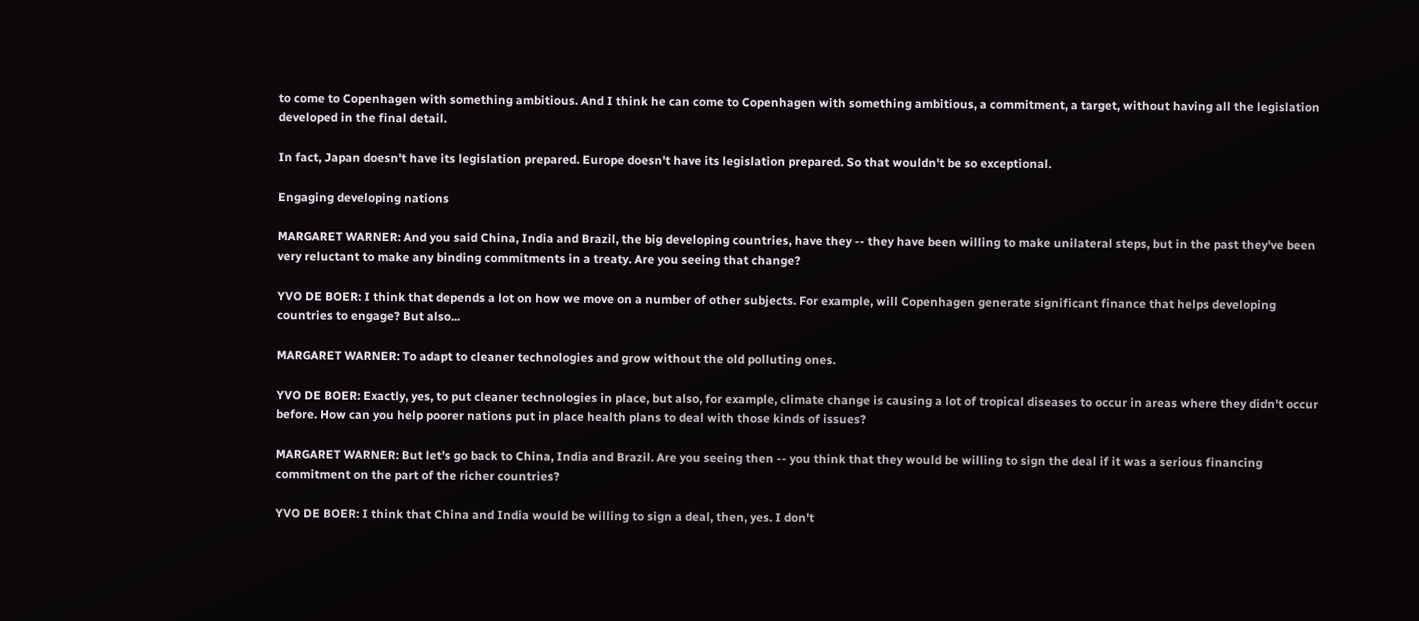to come to Copenhagen with something ambitious. And I think he can come to Copenhagen with something ambitious, a commitment, a target, without having all the legislation developed in the final detail.

In fact, Japan doesn't have its legislation prepared. Europe doesn't have its legislation prepared. So that wouldn't be so exceptional.

Engaging developing nations

MARGARET WARNER: And you said China, India and Brazil, the big developing countries, have they -- they have been willing to make unilateral steps, but in the past they've been very reluctant to make any binding commitments in a treaty. Are you seeing that change?

YVO DE BOER: I think that depends a lot on how we move on a number of other subjects. For example, will Copenhagen generate significant finance that helps developing countries to engage? But also...

MARGARET WARNER: To adapt to cleaner technologies and grow without the old polluting ones.

YVO DE BOER: Exactly, yes, to put cleaner technologies in place, but also, for example, climate change is causing a lot of tropical diseases to occur in areas where they didn't occur before. How can you help poorer nations put in place health plans to deal with those kinds of issues?

MARGARET WARNER: But let's go back to China, India and Brazil. Are you seeing then -- you think that they would be willing to sign the deal if it was a serious financing commitment on the part of the richer countries?

YVO DE BOER: I think that China and India would be willing to sign a deal, then, yes. I don't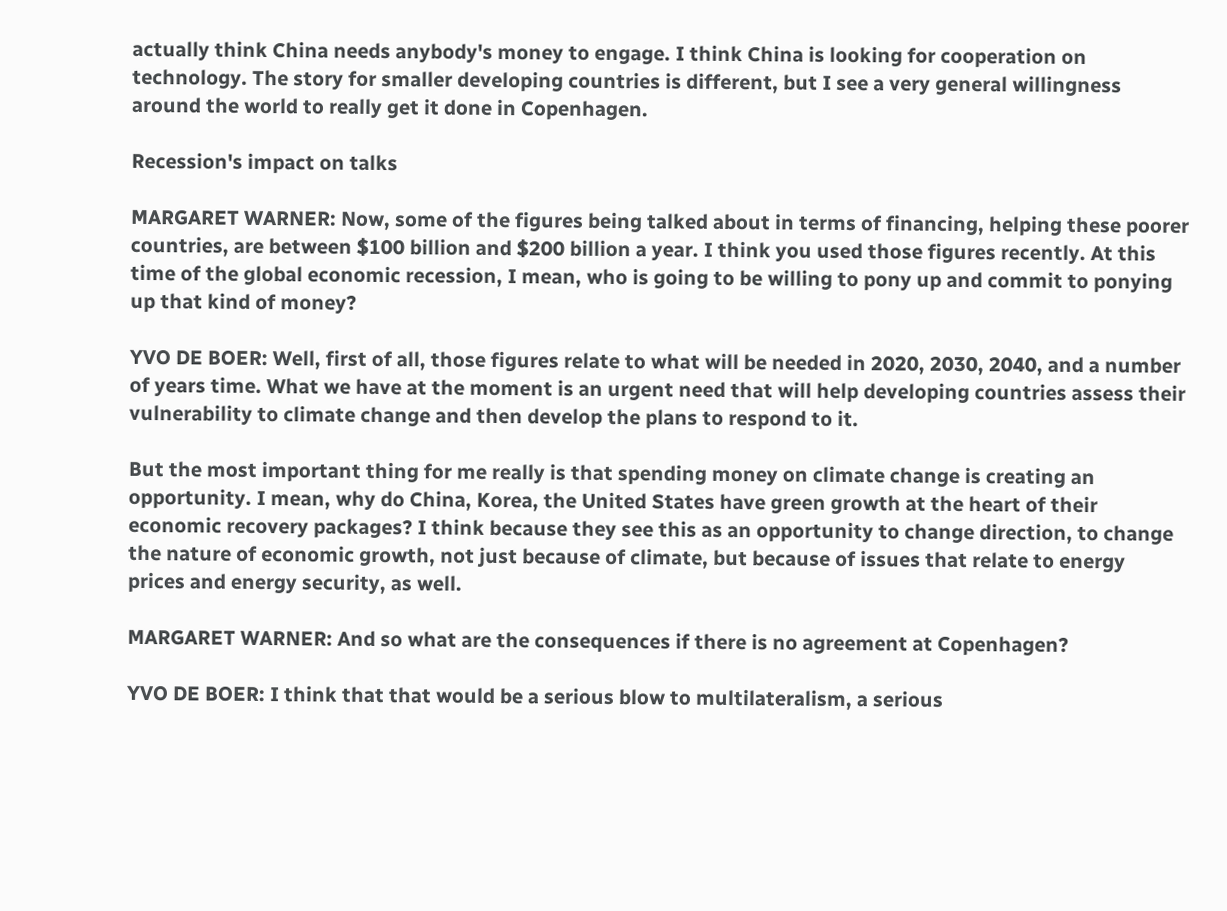actually think China needs anybody's money to engage. I think China is looking for cooperation on technology. The story for smaller developing countries is different, but I see a very general willingness around the world to really get it done in Copenhagen.

Recession's impact on talks

MARGARET WARNER: Now, some of the figures being talked about in terms of financing, helping these poorer countries, are between $100 billion and $200 billion a year. I think you used those figures recently. At this time of the global economic recession, I mean, who is going to be willing to pony up and commit to ponying up that kind of money?

YVO DE BOER: Well, first of all, those figures relate to what will be needed in 2020, 2030, 2040, and a number of years time. What we have at the moment is an urgent need that will help developing countries assess their vulnerability to climate change and then develop the plans to respond to it.

But the most important thing for me really is that spending money on climate change is creating an opportunity. I mean, why do China, Korea, the United States have green growth at the heart of their economic recovery packages? I think because they see this as an opportunity to change direction, to change the nature of economic growth, not just because of climate, but because of issues that relate to energy prices and energy security, as well.

MARGARET WARNER: And so what are the consequences if there is no agreement at Copenhagen?

YVO DE BOER: I think that that would be a serious blow to multilateralism, a serious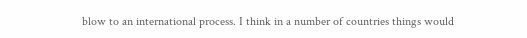blow to an international process. I think in a number of countries things would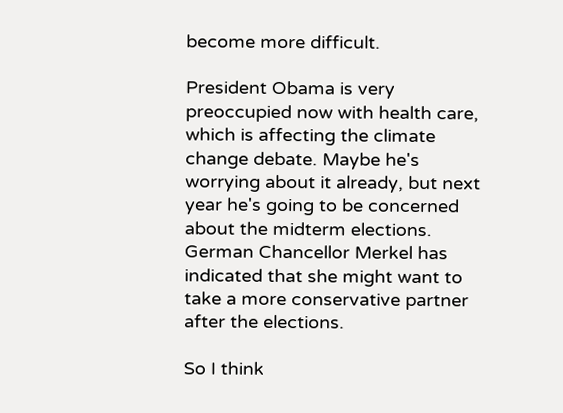become more difficult.

President Obama is very preoccupied now with health care, which is affecting the climate change debate. Maybe he's worrying about it already, but next year he's going to be concerned about the midterm elections. German Chancellor Merkel has indicated that she might want to take a more conservative partner after the elections.

So I think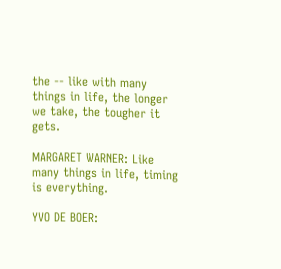the -- like with many things in life, the longer we take, the tougher it gets.

MARGARET WARNER: Like many things in life, timing is everything.

YVO DE BOER: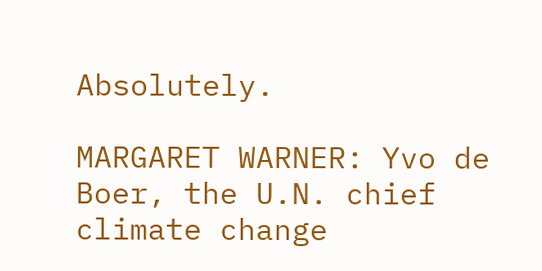Absolutely.

MARGARET WARNER: Yvo de Boer, the U.N. chief climate change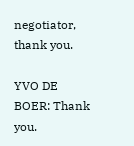negotiator, thank you.

YVO DE BOER: Thank you.